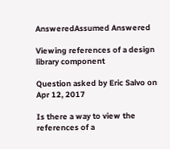AnsweredAssumed Answered

Viewing references of a design library component

Question asked by Eric Salvo on Apr 12, 2017

Is there a way to view the references of a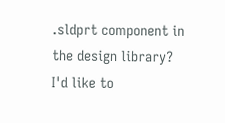.sldprt component in the design library? I'd like to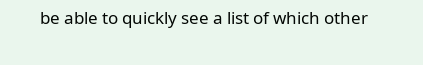be able to quickly see a list of which other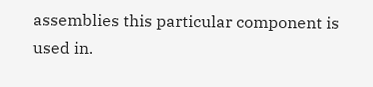assemblies this particular component is used in.